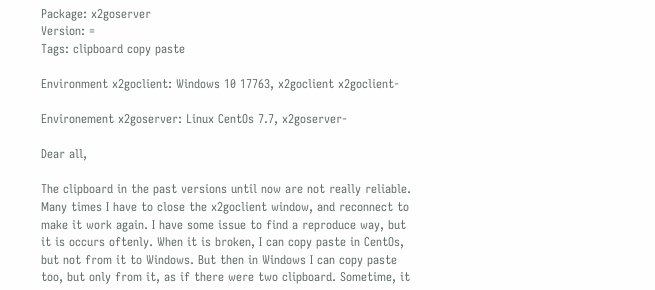Package: x2goserver
Version: =
Tags: clipboard copy paste

Environment x2goclient: Windows 10 17763, x2goclient x2goclient-

Environement x2goserver: Linux CentOs 7.7, x2goserver-

Dear all,

The clipboard in the past versions until now are not really reliable. Many times I have to close the x2goclient window, and reconnect to make it work again. I have some issue to find a reproduce way, but it is occurs oftenly. When it is broken, I can copy paste in CentOs, but not from it to Windows. But then in Windows I can copy paste too, but only from it, as if there were two clipboard. Sometime, it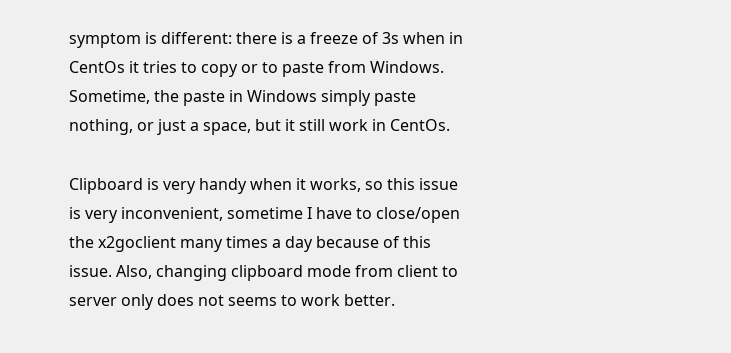symptom is different: there is a freeze of 3s when in CentOs it tries to copy or to paste from Windows. Sometime, the paste in Windows simply paste nothing, or just a space, but it still work in CentOs.

Clipboard is very handy when it works, so this issue is very inconvenient, sometime I have to close/open the x2goclient many times a day because of this issue. Also, changing clipboard mode from client to server only does not seems to work better.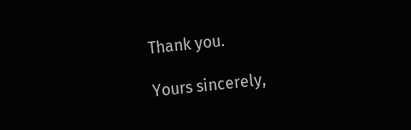Thank you.

Yours sincerely,